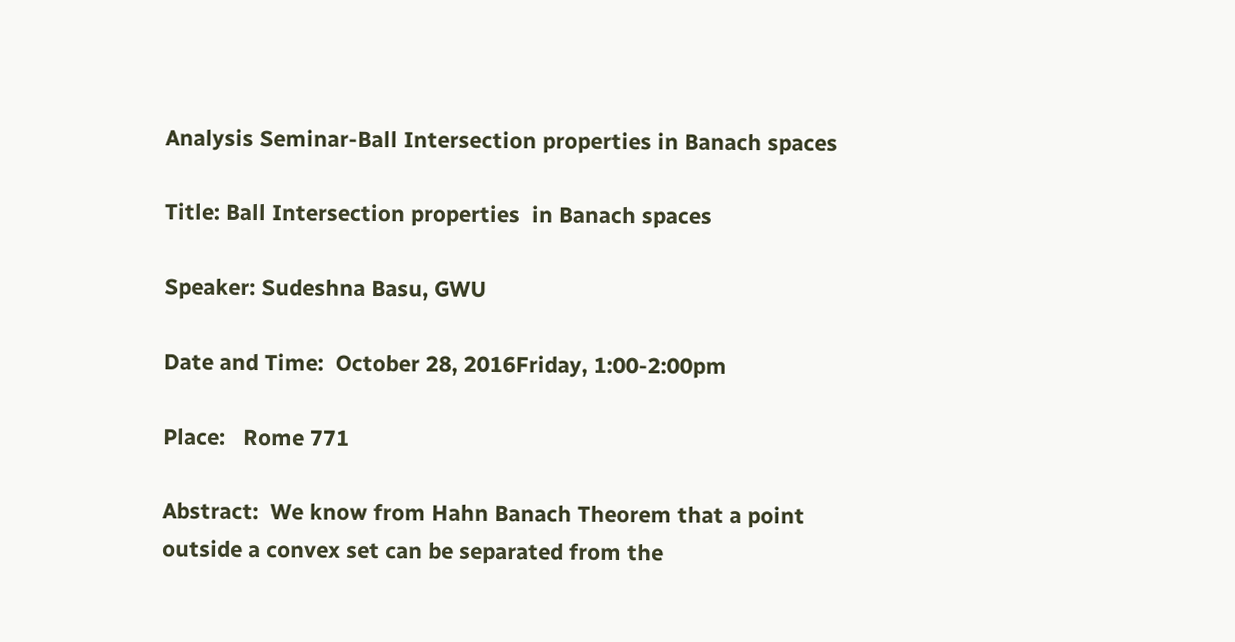Analysis Seminar-Ball Intersection properties in Banach spaces

Title: Ball Intersection properties  in Banach spaces

Speaker: Sudeshna Basu, GWU

Date and Time:  October 28, 2016Friday, 1:00-2:00pm

Place:   Rome 771

Abstract:  We know from Hahn Banach Theorem that a point outside a convex set can be separated from the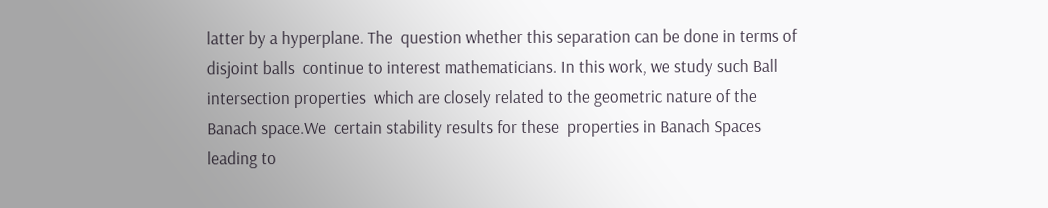latter by a hyperplane. The  question whether this separation can be done in terms of disjoint balls  continue to interest mathematicians. In this work, we study such Ball intersection properties  which are closely related to the geometric nature of the Banach space.We  certain stability results for these  properties in Banach Spaces leading to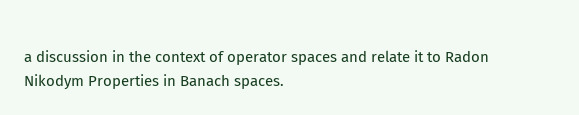a discussion in the context of operator spaces and relate it to Radon Nikodym Properties in Banach spaces.